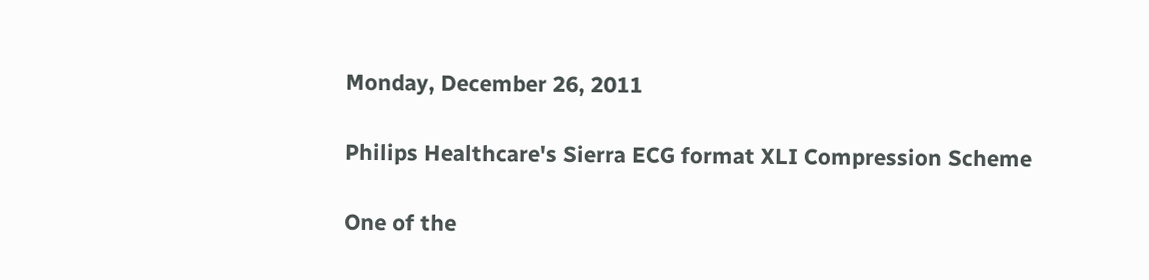Monday, December 26, 2011

Philips Healthcare's Sierra ECG format XLI Compression Scheme

One of the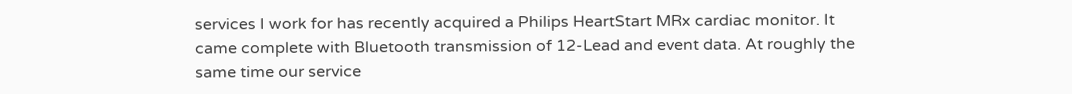services I work for has recently acquired a Philips HeartStart MRx cardiac monitor. It came complete with Bluetooth transmission of 12-Lead and event data. At roughly the same time our service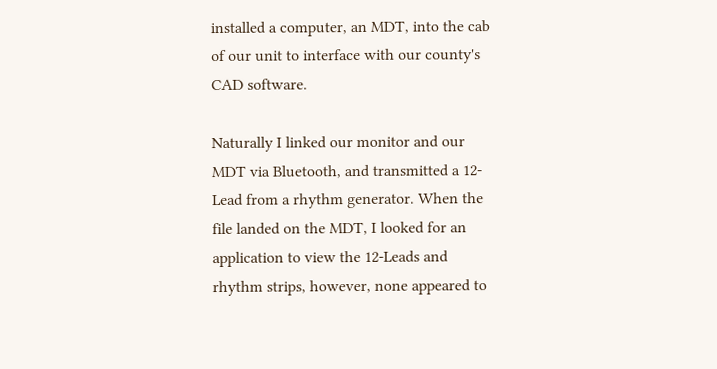installed a computer, an MDT, into the cab of our unit to interface with our county's CAD software.

Naturally I linked our monitor and our MDT via Bluetooth, and transmitted a 12-Lead from a rhythm generator. When the file landed on the MDT, I looked for an application to view the 12-Leads and rhythm strips, however, none appeared to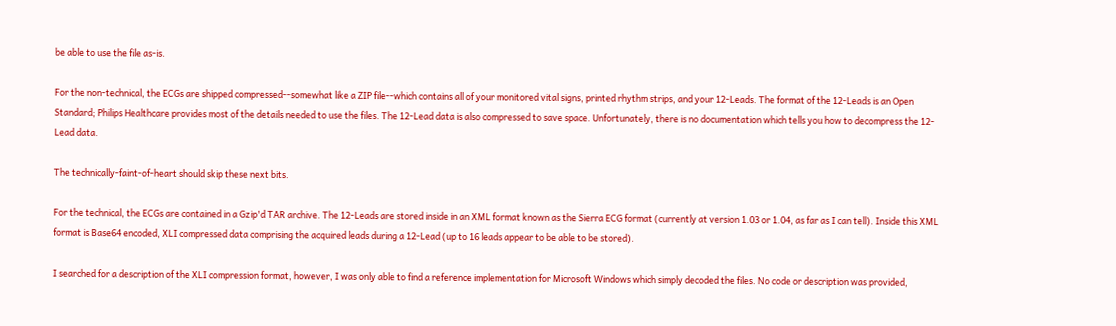be able to use the file as-is.

For the non-technical, the ECGs are shipped compressed--somewhat like a ZIP file--which contains all of your monitored vital signs, printed rhythm strips, and your 12-Leads. The format of the 12-Leads is an Open Standard; Philips Healthcare provides most of the details needed to use the files. The 12-Lead data is also compressed to save space. Unfortunately, there is no documentation which tells you how to decompress the 12-Lead data.

The technically-faint-of-heart should skip these next bits.

For the technical, the ECGs are contained in a Gzip'd TAR archive. The 12-Leads are stored inside in an XML format known as the Sierra ECG format (currently at version 1.03 or 1.04, as far as I can tell). Inside this XML format is Base64 encoded, XLI compressed data comprising the acquired leads during a 12-Lead (up to 16 leads appear to be able to be stored).

I searched for a description of the XLI compression format, however, I was only able to find a reference implementation for Microsoft Windows which simply decoded the files. No code or description was provided,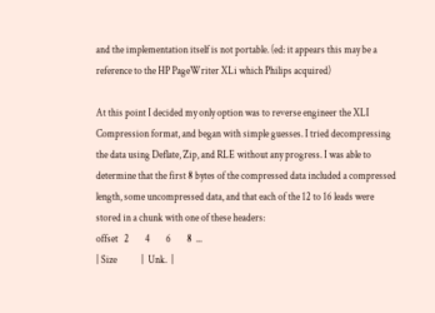and the implementation itself is not portable. (ed: it appears this may be a reference to the HP PageWriter XLi which Philips acquired)

At this point I decided my only option was to reverse engineer the XLI Compression format, and began with simple guesses. I tried decompressing the data using Deflate, Zip, and RLE without any progress. I was able to determine that the first 8 bytes of the compressed data included a compressed length, some uncompressed data, and that each of the 12 to 16 leads were stored in a chunk with one of these headers:
offset   2        4        6        8  ...
| Size            |  Unk.  |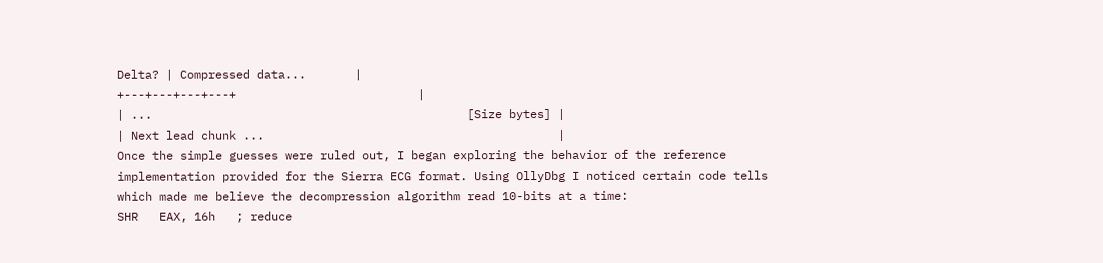Delta? | Compressed data...       |
+---+---+---+---+                          |
| ...                                             [Size bytes] |
| Next lead chunk ...                                          |
Once the simple guesses were ruled out, I began exploring the behavior of the reference implementation provided for the Sierra ECG format. Using OllyDbg I noticed certain code tells which made me believe the decompression algorithm read 10-bits at a time:
SHR   EAX, 16h   ; reduce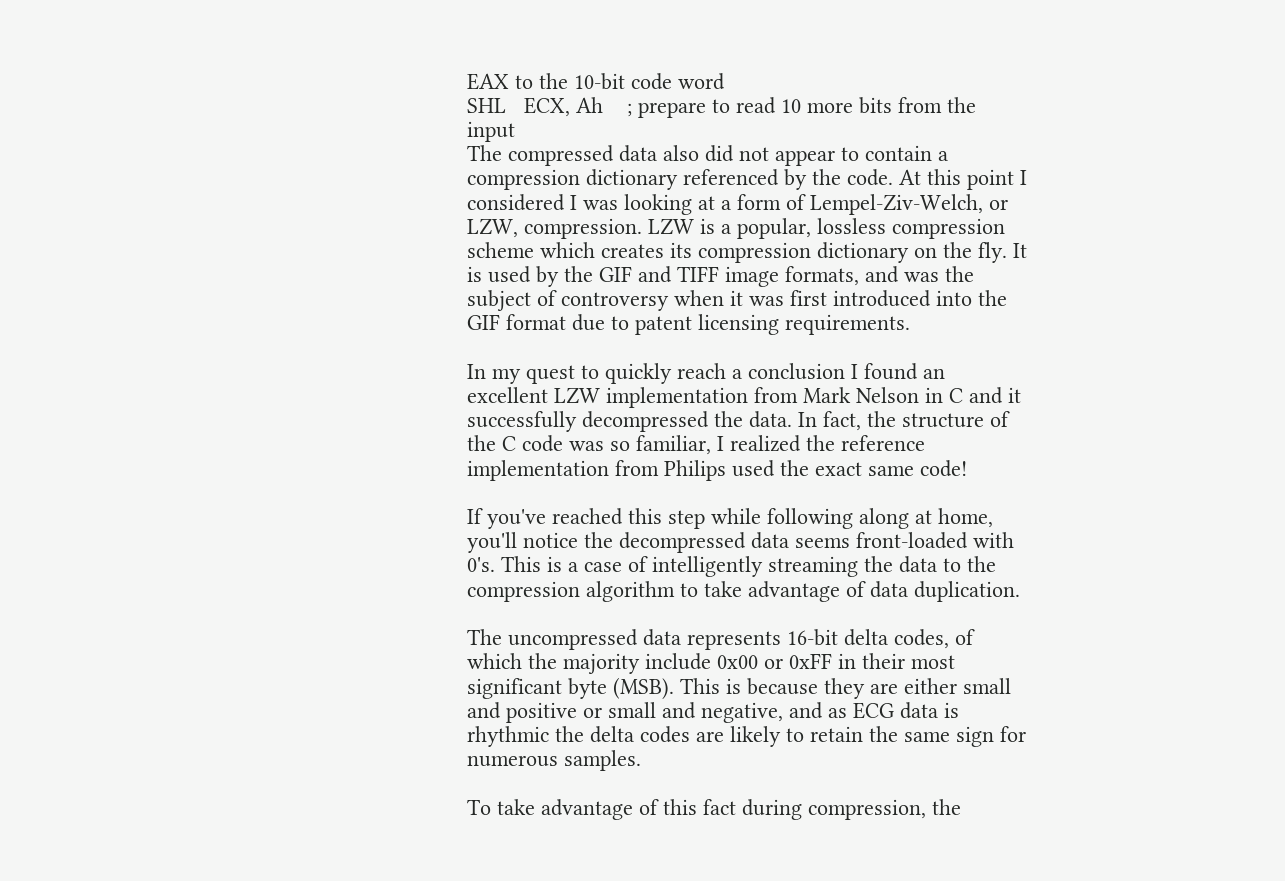EAX to the 10-bit code word
SHL   ECX, Ah    ; prepare to read 10 more bits from the input
The compressed data also did not appear to contain a compression dictionary referenced by the code. At this point I considered I was looking at a form of Lempel-Ziv-Welch, or LZW, compression. LZW is a popular, lossless compression scheme which creates its compression dictionary on the fly. It is used by the GIF and TIFF image formats, and was the subject of controversy when it was first introduced into the GIF format due to patent licensing requirements.

In my quest to quickly reach a conclusion I found an excellent LZW implementation from Mark Nelson in C and it successfully decompressed the data. In fact, the structure of the C code was so familiar, I realized the reference implementation from Philips used the exact same code!

If you've reached this step while following along at home, you'll notice the decompressed data seems front-loaded with 0's. This is a case of intelligently streaming the data to the compression algorithm to take advantage of data duplication.

The uncompressed data represents 16-bit delta codes, of which the majority include 0x00 or 0xFF in their most significant byte (MSB). This is because they are either small and positive or small and negative, and as ECG data is rhythmic the delta codes are likely to retain the same sign for numerous samples.

To take advantage of this fact during compression, the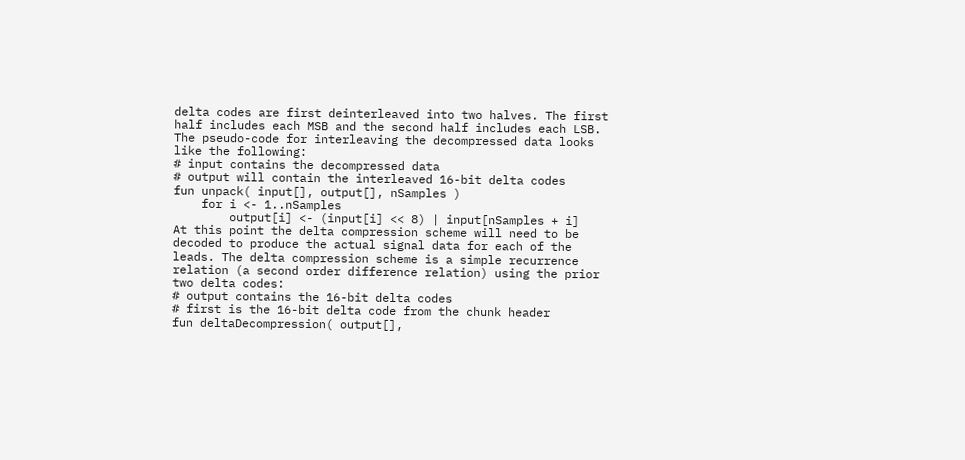delta codes are first deinterleaved into two halves. The first half includes each MSB and the second half includes each LSB. The pseudo-code for interleaving the decompressed data looks like the following:
# input contains the decompressed data
# output will contain the interleaved 16-bit delta codes
fun unpack( input[], output[], nSamples )
    for i <- 1..nSamples
        output[i] <- (input[i] << 8) | input[nSamples + i]
At this point the delta compression scheme will need to be decoded to produce the actual signal data for each of the leads. The delta compression scheme is a simple recurrence relation (a second order difference relation) using the prior two delta codes:
# output contains the 16-bit delta codes
# first is the 16-bit delta code from the chunk header
fun deltaDecompression( output[],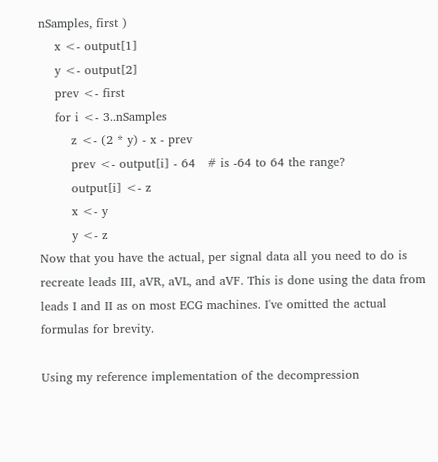nSamples, first )
    x <- output[1]
    y <- output[2]
    prev <- first
    for i <- 3..nSamples
        z <- (2 * y) - x - prev
        prev <- output[i] - 64   # is -64 to 64 the range?
        output[i] <- z
        x <- y
        y <- z
Now that you have the actual, per signal data all you need to do is recreate leads III, aVR, aVL, and aVF. This is done using the data from leads I and II as on most ECG machines. I've omitted the actual formulas for brevity.

Using my reference implementation of the decompression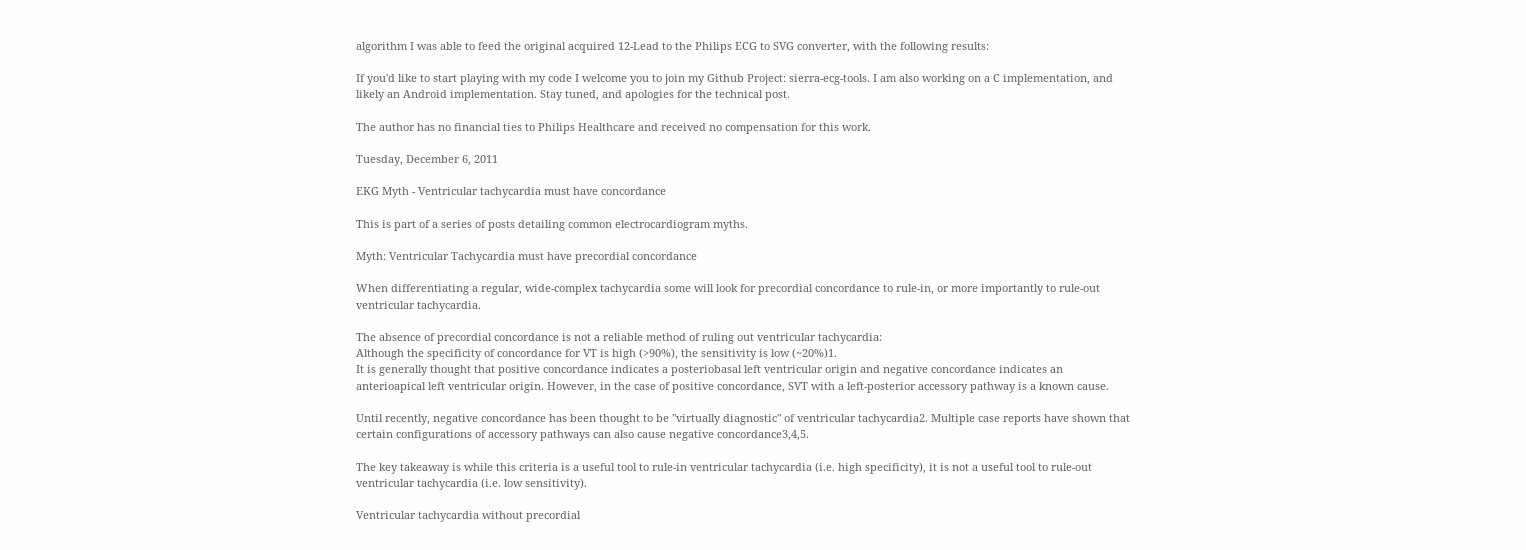algorithm I was able to feed the original acquired 12-Lead to the Philips ECG to SVG converter, with the following results:

If you'd like to start playing with my code I welcome you to join my Github Project: sierra-ecg-tools. I am also working on a C implementation, and likely an Android implementation. Stay tuned, and apologies for the technical post.

The author has no financial ties to Philips Healthcare and received no compensation for this work.

Tuesday, December 6, 2011

EKG Myth - Ventricular tachycardia must have concordance

This is part of a series of posts detailing common electrocardiogram myths.

Myth: Ventricular Tachycardia must have precordial concordance

When differentiating a regular, wide-complex tachycardia some will look for precordial concordance to rule-in, or more importantly to rule-out ventricular tachycardia.

The absence of precordial concordance is not a reliable method of ruling out ventricular tachycardia:
Although the specificity of concordance for VT is high (>90%), the sensitivity is low (~20%)1.
It is generally thought that positive concordance indicates a posteriobasal left ventricular origin and negative concordance indicates an anterioapical left ventricular origin. However, in the case of positive concordance, SVT with a left-posterior accessory pathway is a known cause.

Until recently, negative concordance has been thought to be "virtually diagnostic" of ventricular tachycardia2. Multiple case reports have shown that certain configurations of accessory pathways can also cause negative concordance3,4,5.

The key takeaway is while this criteria is a useful tool to rule-in ventricular tachycardia (i.e. high specificity), it is not a useful tool to rule-out ventricular tachycardia (i.e. low sensitivity).

Ventricular tachycardia without precordial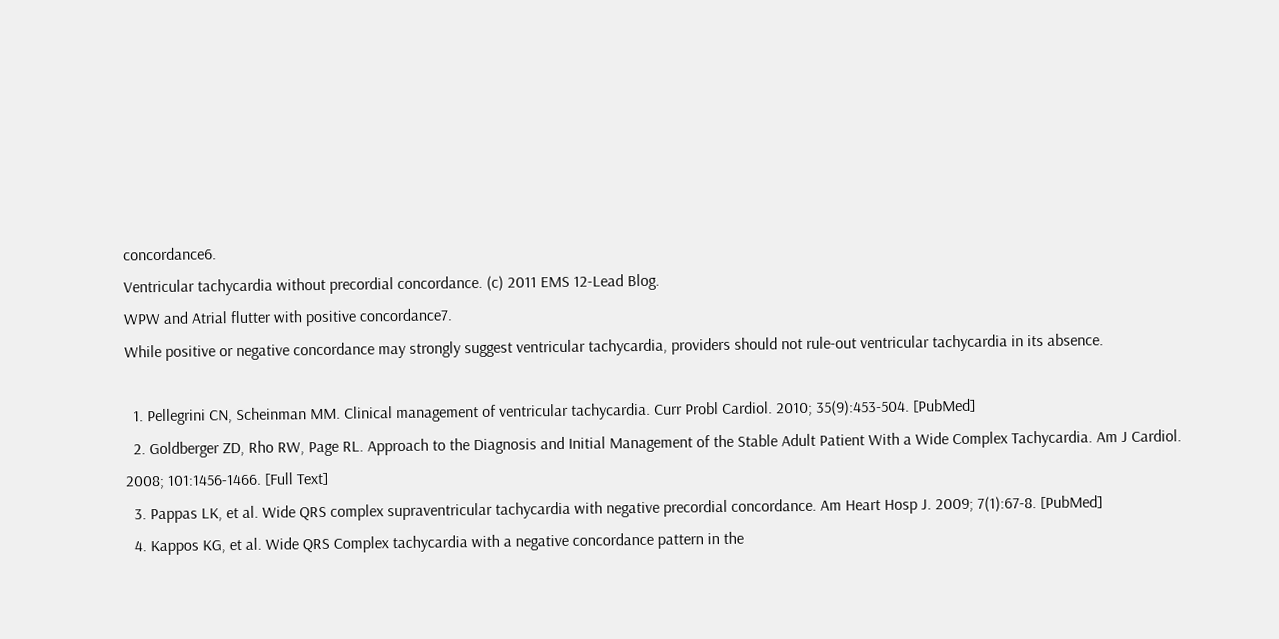concordance6.
Ventricular tachycardia without precordial concordance. (c) 2011 EMS 12-Lead Blog.
WPW and Atrial flutter with positive concordance7.
While positive or negative concordance may strongly suggest ventricular tachycardia, providers should not rule-out ventricular tachycardia in its absence.

  1. Pellegrini CN, Scheinman MM. Clinical management of ventricular tachycardia. Curr Probl Cardiol. 2010; 35(9):453-504. [PubMed]
  2. Goldberger ZD, Rho RW, Page RL. Approach to the Diagnosis and Initial Management of the Stable Adult Patient With a Wide Complex Tachycardia. Am J Cardiol. 2008; 101:1456-1466. [Full Text]
  3. Pappas LK, et al. Wide QRS complex supraventricular tachycardia with negative precordial concordance. Am Heart Hosp J. 2009; 7(1):67-8. [PubMed]
  4. Kappos KG, et al. Wide QRS Complex tachycardia with a negative concordance pattern in the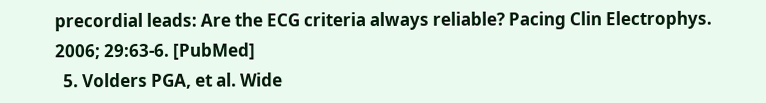precordial leads: Are the ECG criteria always reliable? Pacing Clin Electrophys. 2006; 29:63-6. [PubMed]
  5. Volders PGA, et al. Wide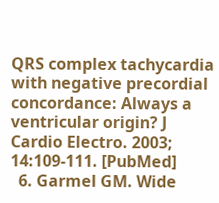QRS complex tachycardia with negative precordial concordance: Always a ventricular origin? J Cardio Electro. 2003; 14:109-111. [PubMed]
  6. Garmel GM. Wide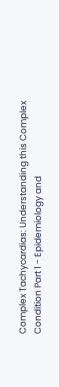Complex Tachycardias: Understanding this Complex Condition Part 1 - Epidemiology and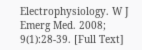Electrophysiology. W J Emerg Med. 2008; 9(1):28-39. [Full Text]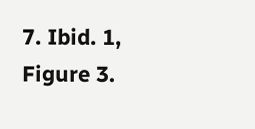7. Ibid. 1, Figure 3.